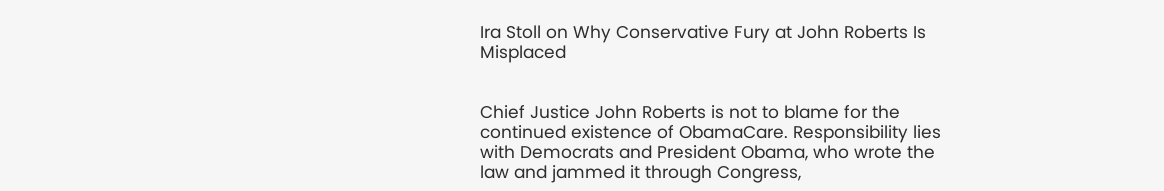Ira Stoll on Why Conservative Fury at John Roberts Is Misplaced


Chief Justice John Roberts is not to blame for the continued existence of ObamaCare. Responsibility lies with Democrats and President Obama, who wrote the law and jammed it through Congress,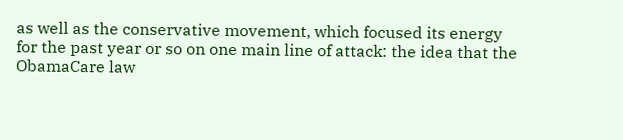as well as the conservative movement, which focused its energy for the past year or so on one main line of attack: the idea that the ObamaCare law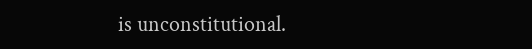is unconstitutional.